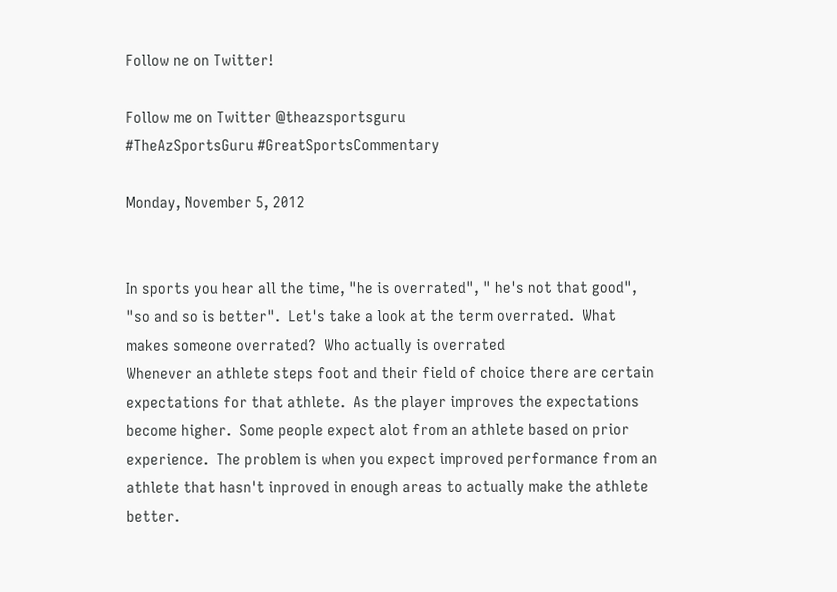Follow ne on Twitter!

Follow me on Twitter @theazsportsguru
#TheAzSportsGuru #GreatSportsCommentary

Monday, November 5, 2012


In sports you hear all the time, "he is overrated", " he's not that good", "so and so is better".  Let's take a look at the term overrated.  What makes someone overrated?  Who actually is overrated
Whenever an athlete steps foot and their field of choice there are certain expectations for that athlete.  As the player improves the expectations become higher.  Some people expect alot from an athlete based on prior experience.  The problem is when you expect improved performance from an athlete that hasn't inproved in enough areas to actually make the athlete better.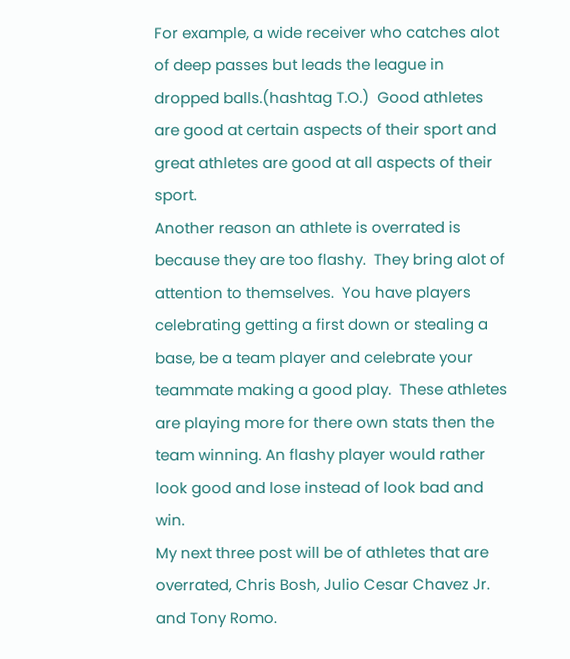For example, a wide receiver who catches alot of deep passes but leads the league in dropped balls.(hashtag T.O.)  Good athletes are good at certain aspects of their sport and great athletes are good at all aspects of their sport.
Another reason an athlete is overrated is because they are too flashy.  They bring alot of attention to themselves.  You have players celebrating getting a first down or stealing a base, be a team player and celebrate your teammate making a good play.  These athletes are playing more for there own stats then the team winning. An flashy player would rather look good and lose instead of look bad and win.
My next three post will be of athletes that are overrated, Chris Bosh, Julio Cesar Chavez Jr. and Tony Romo.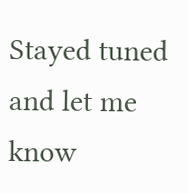Stayed tuned and let me know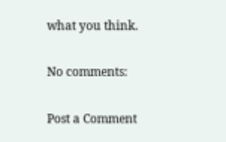what you think.

No comments:

Post a Comment